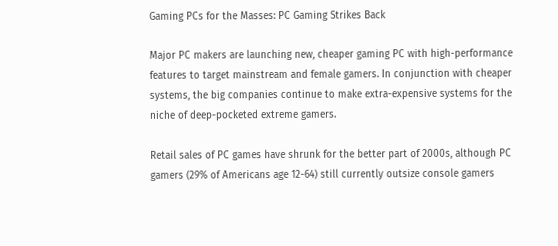Gaming PCs for the Masses: PC Gaming Strikes Back

Major PC makers are launching new, cheaper gaming PC with high-performance features to target mainstream and female gamers. In conjunction with cheaper systems, the big companies continue to make extra-expensive systems for the niche of deep-pocketed extreme gamers.

Retail sales of PC games have shrunk for the better part of 2000s, although PC gamers (29% of Americans age 12-64) still currently outsize console gamers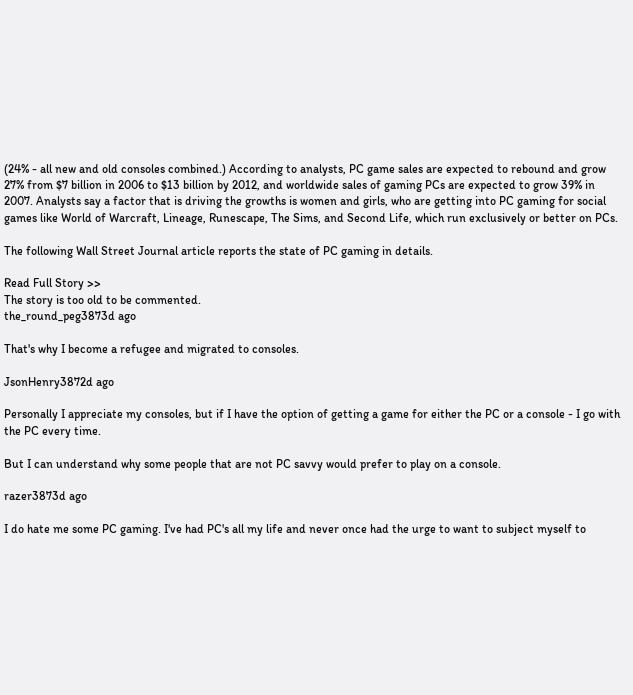(24% - all new and old consoles combined.) According to analysts, PC game sales are expected to rebound and grow 27% from $7 billion in 2006 to $13 billion by 2012, and worldwide sales of gaming PCs are expected to grow 39% in 2007. Analysts say a factor that is driving the growths is women and girls, who are getting into PC gaming for social games like World of Warcraft, Lineage, Runescape, The Sims, and Second Life, which run exclusively or better on PCs.

The following Wall Street Journal article reports the state of PC gaming in details.

Read Full Story >>
The story is too old to be commented.
the_round_peg3873d ago

That's why I become a refugee and migrated to consoles.

JsonHenry3872d ago

Personally I appreciate my consoles, but if I have the option of getting a game for either the PC or a console - I go with the PC every time.

But I can understand why some people that are not PC savvy would prefer to play on a console.

razer3873d ago

I do hate me some PC gaming. I've had PC's all my life and never once had the urge to want to subject myself to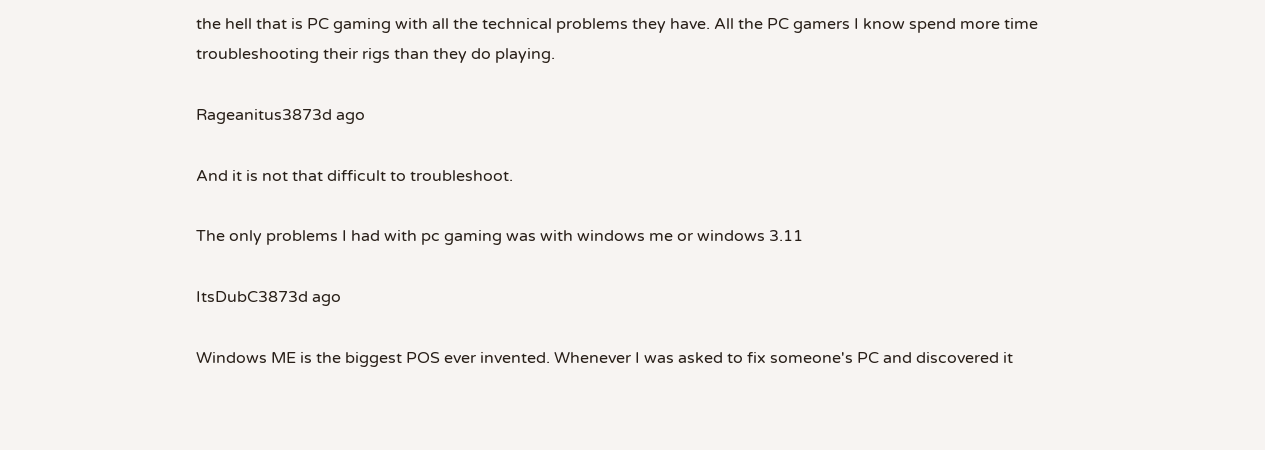the hell that is PC gaming with all the technical problems they have. All the PC gamers I know spend more time troubleshooting their rigs than they do playing.

Rageanitus3873d ago

And it is not that difficult to troubleshoot.

The only problems I had with pc gaming was with windows me or windows 3.11

ItsDubC3873d ago

Windows ME is the biggest POS ever invented. Whenever I was asked to fix someone's PC and discovered it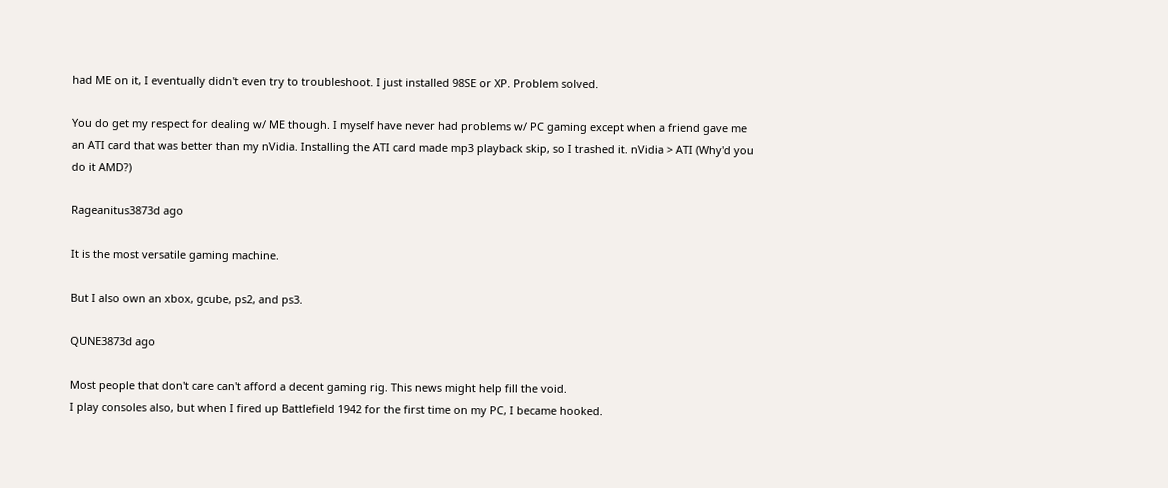had ME on it, I eventually didn't even try to troubleshoot. I just installed 98SE or XP. Problem solved.

You do get my respect for dealing w/ ME though. I myself have never had problems w/ PC gaming except when a friend gave me an ATI card that was better than my nVidia. Installing the ATI card made mp3 playback skip, so I trashed it. nVidia > ATI (Why'd you do it AMD?)

Rageanitus3873d ago

It is the most versatile gaming machine.

But I also own an xbox, gcube, ps2, and ps3.

QUNE3873d ago

Most people that don't care can't afford a decent gaming rig. This news might help fill the void.
I play consoles also, but when I fired up Battlefield 1942 for the first time on my PC, I became hooked.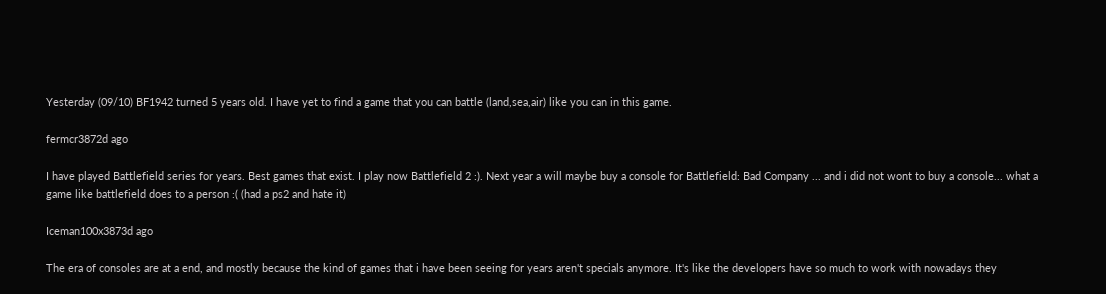Yesterday (09/10) BF1942 turned 5 years old. I have yet to find a game that you can battle (land,sea,air) like you can in this game.

fermcr3872d ago

I have played Battlefield series for years. Best games that exist. I play now Battlefield 2 :). Next year a will maybe buy a console for Battlefield: Bad Company ... and i did not wont to buy a console... what a game like battlefield does to a person :( (had a ps2 and hate it)

Iceman100x3873d ago

The era of consoles are at a end, and mostly because the kind of games that i have been seeing for years aren't specials anymore. It's like the developers have so much to work with nowadays they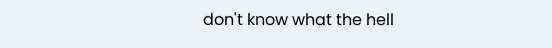don't know what the hell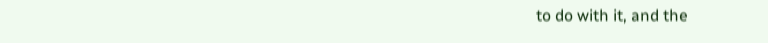to do with it, and the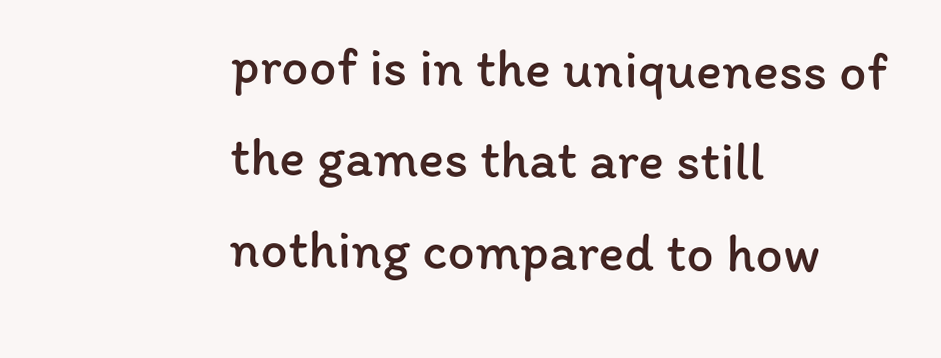proof is in the uniqueness of the games that are still nothing compared to how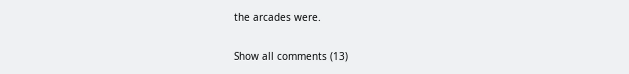the arcades were.

Show all comments (13)